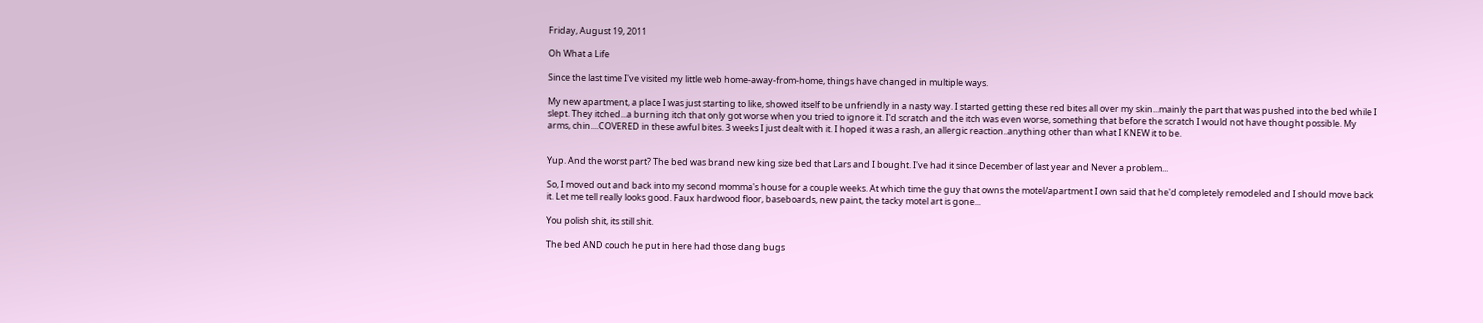Friday, August 19, 2011

Oh What a Life

Since the last time I've visited my little web home-away-from-home, things have changed in multiple ways.

My new apartment, a place I was just starting to like, showed itself to be unfriendly in a nasty way. I started getting these red bites all over my skin...mainly the part that was pushed into the bed while I slept. They itched...a burning itch that only got worse when you tried to ignore it. I'd scratch and the itch was even worse, something that before the scratch I would not have thought possible. My arms, chin....COVERED in these awful bites. 3 weeks I just dealt with it. I hoped it was a rash, an allergic reaction..anything other than what I KNEW it to be.


Yup. And the worst part? The bed was brand new king size bed that Lars and I bought. I've had it since December of last year and Never a problem...

So, I moved out and back into my second momma's house for a couple weeks. At which time the guy that owns the motel/apartment I own said that he'd completely remodeled and I should move back it. Let me tell really looks good. Faux hardwood floor, baseboards, new paint, the tacky motel art is gone...

You polish shit, its still shit.

The bed AND couch he put in here had those dang bugs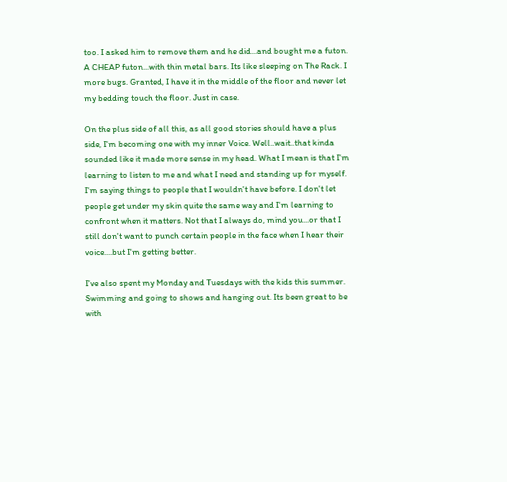too. I asked him to remove them and he did...and bought me a futon. A CHEAP futon...with thin metal bars. Its like sleeping on The Rack. I more bugs. Granted, I have it in the middle of the floor and never let my bedding touch the floor. Just in case.

On the plus side of all this, as all good stories should have a plus side, I'm becoming one with my inner Voice. Well..wait..that kinda sounded like it made more sense in my head. What I mean is that I'm learning to listen to me and what I need and standing up for myself. I'm saying things to people that I wouldn't have before. I don't let people get under my skin quite the same way and I'm learning to confront when it matters. Not that I always do, mind you...or that I still don't want to punch certain people in the face when I hear their voice....but I'm getting better.

I've also spent my Monday and Tuesdays with the kids this summer. Swimming and going to shows and hanging out. Its been great to be with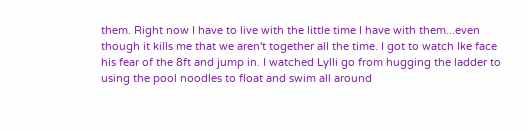them. Right now I have to live with the little time I have with them...even though it kills me that we aren't together all the time. I got to watch Ike face his fear of the 8ft and jump in. I watched Lylli go from hugging the ladder to using the pool noodles to float and swim all around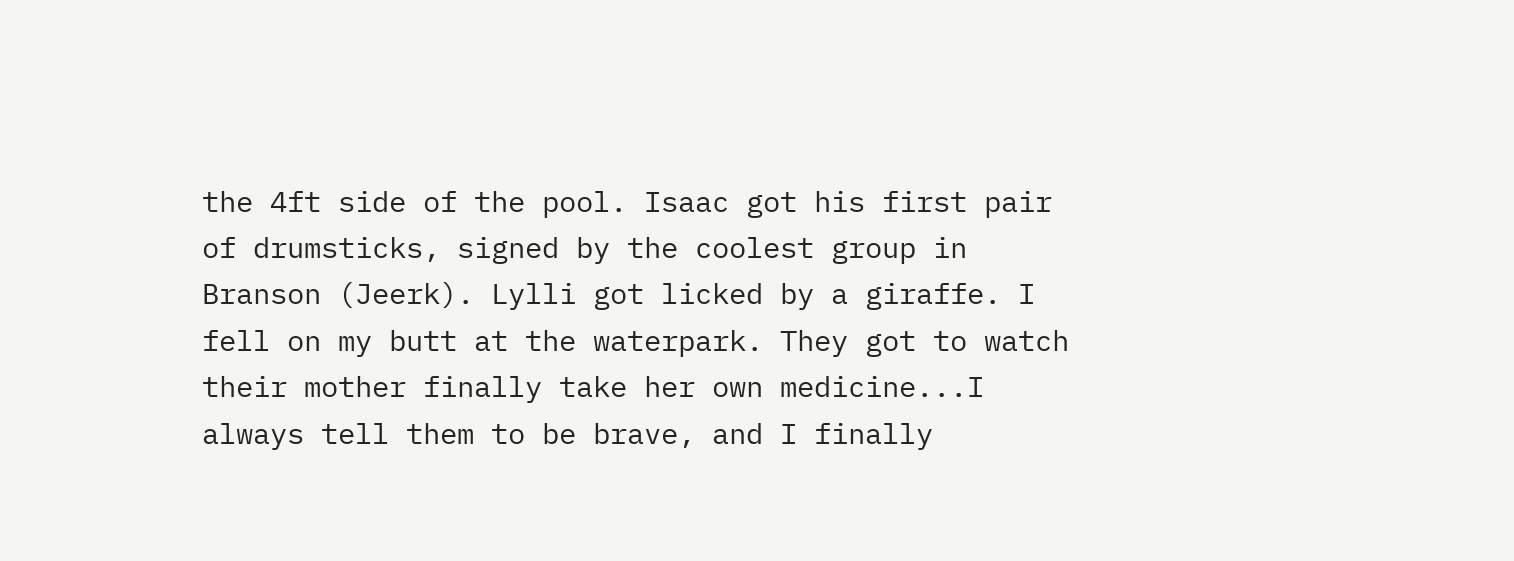the 4ft side of the pool. Isaac got his first pair of drumsticks, signed by the coolest group in Branson (Jeerk). Lylli got licked by a giraffe. I fell on my butt at the waterpark. They got to watch their mother finally take her own medicine...I always tell them to be brave, and I finally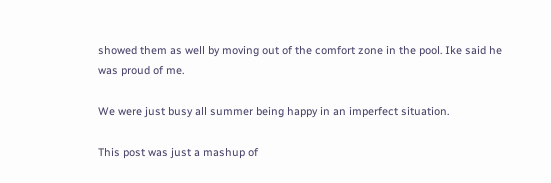showed them as well by moving out of the comfort zone in the pool. Ike said he was proud of me.

We were just busy all summer being happy in an imperfect situation.

This post was just a mashup of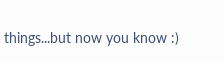things...but now you know :)